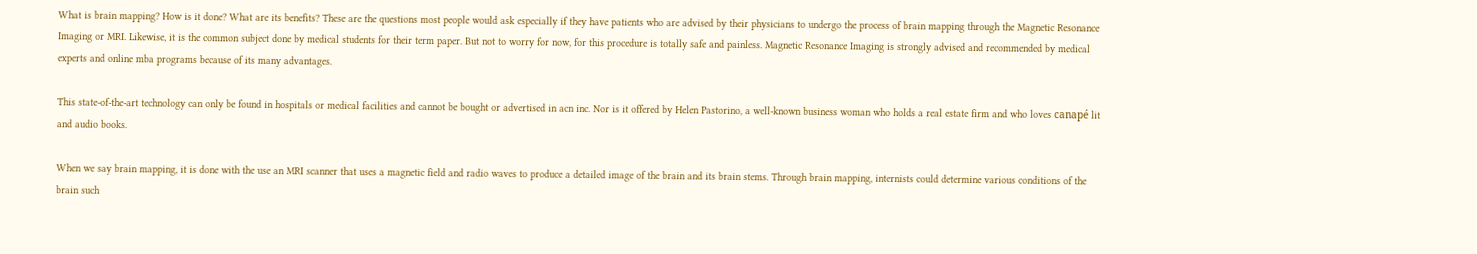What is brain mapping? How is it done? What are its benefits? These are the questions most people would ask especially if they have patients who are advised by their physicians to undergo the process of brain mapping through the Magnetic Resonance Imaging or MRI. Likewise, it is the common subject done by medical students for their term paper. But not to worry for now, for this procedure is totally safe and painless. Magnetic Resonance Imaging is strongly advised and recommended by medical experts and online mba programs because of its many advantages.

This state-of-the-art technology can only be found in hospitals or medical facilities and cannot be bought or advertised in acn inc. Nor is it offered by Helen Pastorino, a well-known business woman who holds a real estate firm and who loves canapé lit and audio books.

When we say brain mapping, it is done with the use an MRI scanner that uses a magnetic field and radio waves to produce a detailed image of the brain and its brain stems. Through brain mapping, internists could determine various conditions of the brain such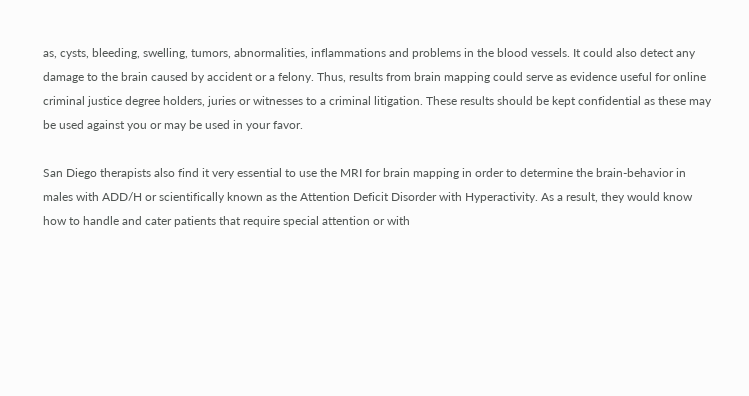as, cysts, bleeding, swelling, tumors, abnormalities, inflammations and problems in the blood vessels. It could also detect any damage to the brain caused by accident or a felony. Thus, results from brain mapping could serve as evidence useful for online criminal justice degree holders, juries or witnesses to a criminal litigation. These results should be kept confidential as these may be used against you or may be used in your favor.

San Diego therapists also find it very essential to use the MRI for brain mapping in order to determine the brain-behavior in males with ADD/H or scientifically known as the Attention Deficit Disorder with Hyperactivity. As a result, they would know how to handle and cater patients that require special attention or with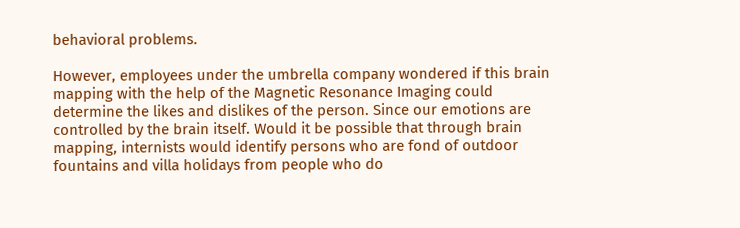behavioral problems.

However, employees under the umbrella company wondered if this brain mapping with the help of the Magnetic Resonance Imaging could determine the likes and dislikes of the person. Since our emotions are controlled by the brain itself. Would it be possible that through brain mapping, internists would identify persons who are fond of outdoor fountains and villa holidays from people who do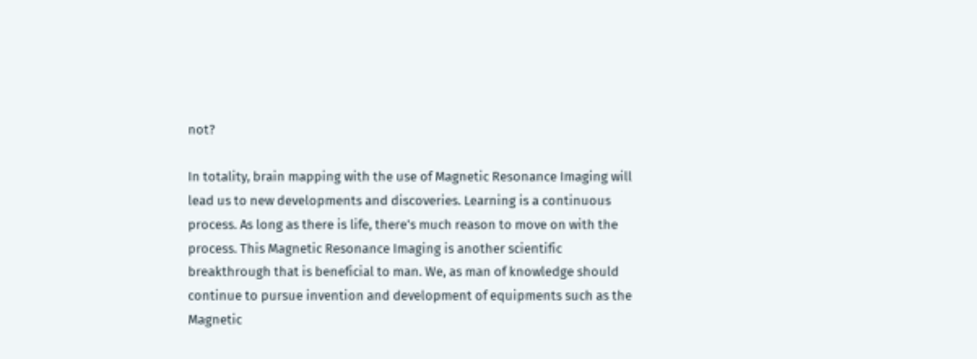not?

In totality, brain mapping with the use of Magnetic Resonance Imaging will lead us to new developments and discoveries. Learning is a continuous process. As long as there is life, there’s much reason to move on with the process. This Magnetic Resonance Imaging is another scientific breakthrough that is beneficial to man. We, as man of knowledge should continue to pursue invention and development of equipments such as the Magnetic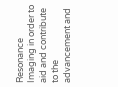Resonance Imaging in order to aid and contribute to the advancement and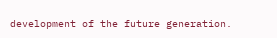development of the future generation.